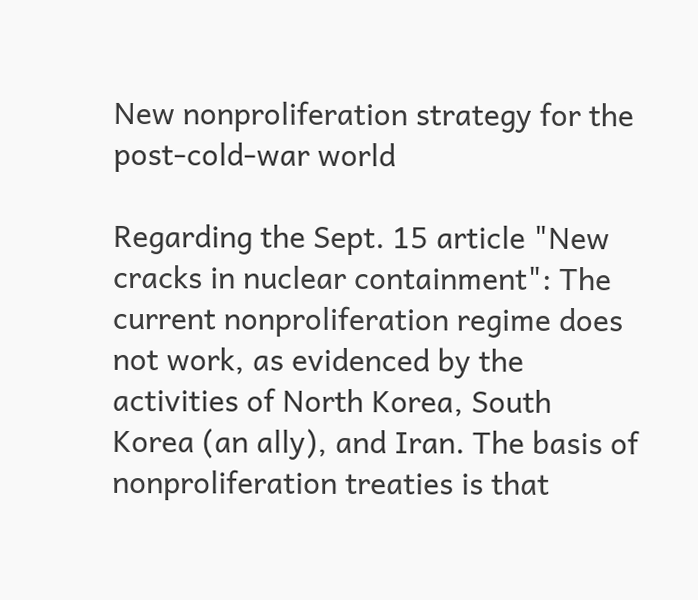New nonproliferation strategy for the post-cold-war world

Regarding the Sept. 15 article "New cracks in nuclear containment": The current nonproliferation regime does not work, as evidenced by the activities of North Korea, South Korea (an ally), and Iran. The basis of nonproliferation treaties is that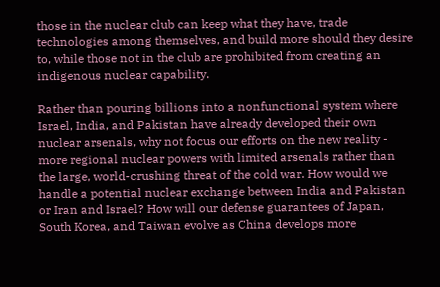those in the nuclear club can keep what they have, trade technologies among themselves, and build more should they desire to, while those not in the club are prohibited from creating an indigenous nuclear capability.

Rather than pouring billions into a nonfunctional system where Israel, India, and Pakistan have already developed their own nuclear arsenals, why not focus our efforts on the new reality - more regional nuclear powers with limited arsenals rather than the large, world-crushing threat of the cold war. How would we handle a potential nuclear exchange between India and Pakistan or Iran and Israel? How will our defense guarantees of Japan, South Korea, and Taiwan evolve as China develops more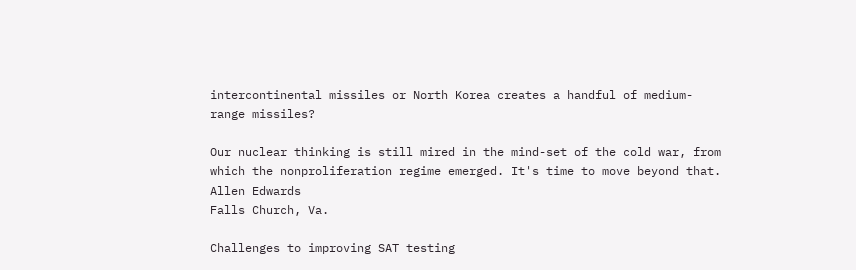intercontinental missiles or North Korea creates a handful of medium-range missiles?

Our nuclear thinking is still mired in the mind-set of the cold war, from which the nonproliferation regime emerged. It's time to move beyond that.
Allen Edwards
Falls Church, Va.

Challenges to improving SAT testing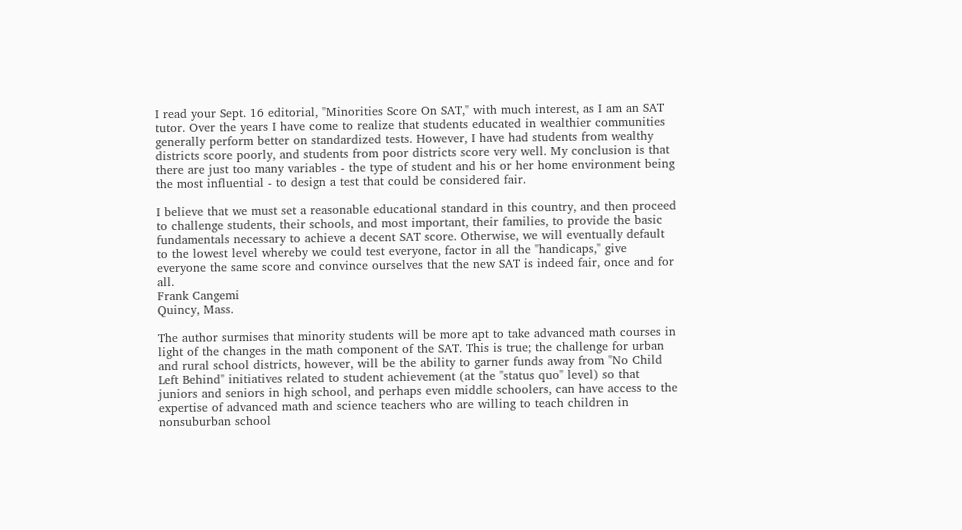I read your Sept. 16 editorial, "Minorities Score On SAT," with much interest, as I am an SAT tutor. Over the years I have come to realize that students educated in wealthier communities generally perform better on standardized tests. However, I have had students from wealthy districts score poorly, and students from poor districts score very well. My conclusion is that there are just too many variables - the type of student and his or her home environment being the most influential - to design a test that could be considered fair.

I believe that we must set a reasonable educational standard in this country, and then proceed to challenge students, their schools, and most important, their families, to provide the basic fundamentals necessary to achieve a decent SAT score. Otherwise, we will eventually default to the lowest level whereby we could test everyone, factor in all the "handicaps," give everyone the same score and convince ourselves that the new SAT is indeed fair, once and for all.
Frank Cangemi
Quincy, Mass.

The author surmises that minority students will be more apt to take advanced math courses in light of the changes in the math component of the SAT. This is true; the challenge for urban and rural school districts, however, will be the ability to garner funds away from "No Child Left Behind" initiatives related to student achievement (at the "status quo" level) so that juniors and seniors in high school, and perhaps even middle schoolers, can have access to the expertise of advanced math and science teachers who are willing to teach children in nonsuburban school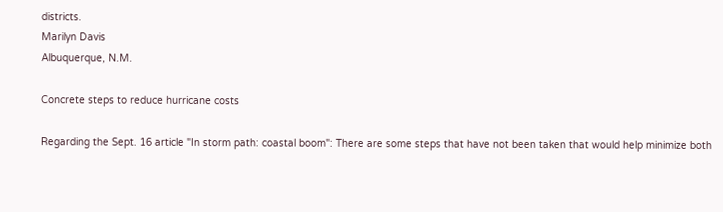districts.
Marilyn Davis
Albuquerque, N.M.

Concrete steps to reduce hurricane costs

Regarding the Sept. 16 article "In storm path: coastal boom": There are some steps that have not been taken that would help minimize both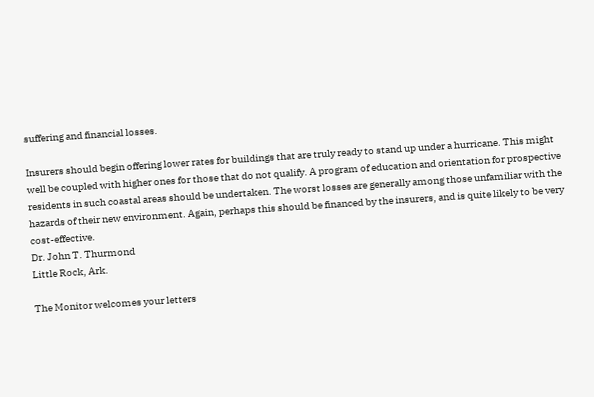suffering and financial losses.

Insurers should begin offering lower rates for buildings that are truly ready to stand up under a hurricane. This might well be coupled with higher ones for those that do not qualify. A program of education and orientation for prospective residents in such coastal areas should be undertaken. The worst losses are generally among those unfamiliar with the hazards of their new environment. Again, perhaps this should be financed by the insurers, and is quite likely to be very cost-effective.
Dr. John T. Thurmond
Little Rock, Ark.

The Monitor welcomes your letters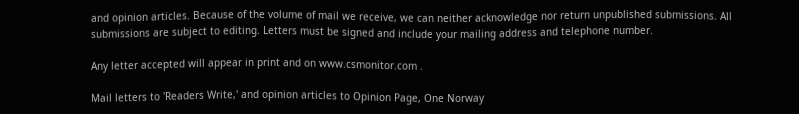and opinion articles. Because of the volume of mail we receive, we can neither acknowledge nor return unpublished submissions. All submissions are subject to editing. Letters must be signed and include your mailing address and telephone number.

Any letter accepted will appear in print and on www.csmonitor.com .

Mail letters to 'Readers Write,' and opinion articles to Opinion Page, One Norway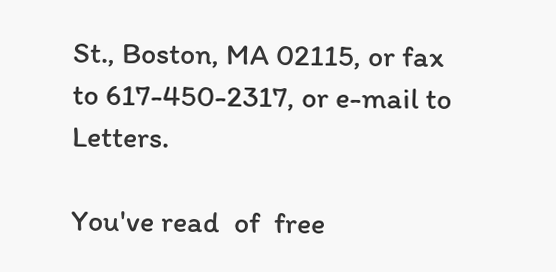St., Boston, MA 02115, or fax to 617-450-2317, or e-mail to Letters.

You've read  of  free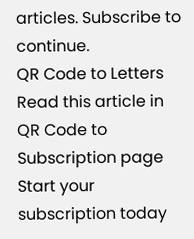articles. Subscribe to continue.
QR Code to Letters
Read this article in
QR Code to Subscription page
Start your subscription today